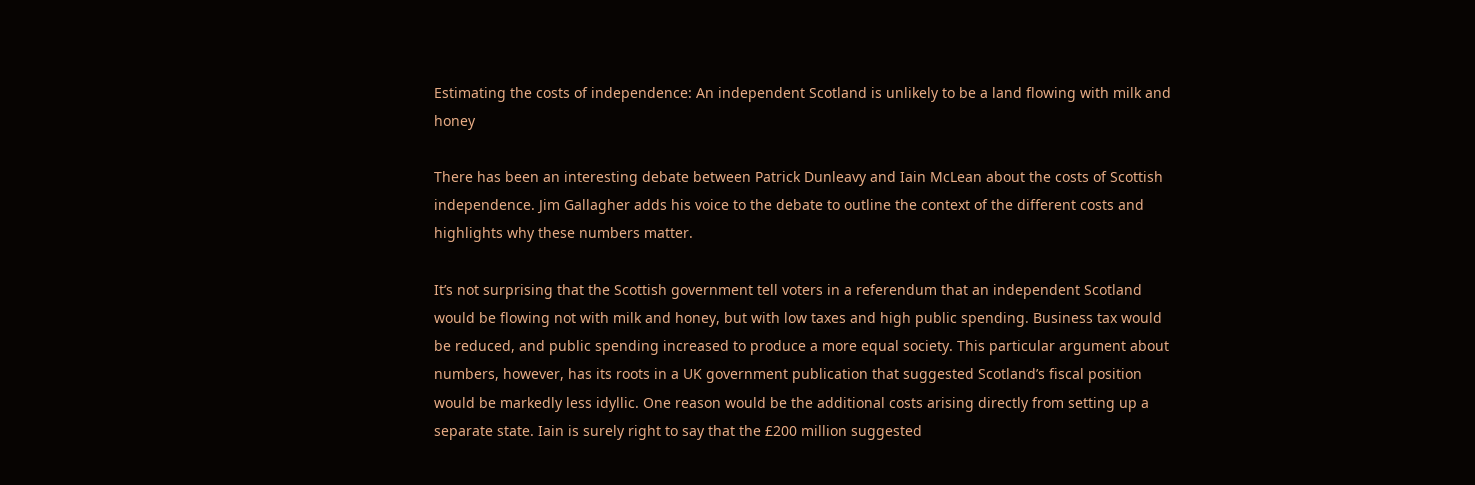Estimating the costs of independence: An independent Scotland is unlikely to be a land flowing with milk and honey

There has been an interesting debate between Patrick Dunleavy and Iain McLean about the costs of Scottish independence. Jim Gallagher adds his voice to the debate to outline the context of the different costs and highlights why these numbers matter.

It’s not surprising that the Scottish government tell voters in a referendum that an independent Scotland would be flowing not with milk and honey, but with low taxes and high public spending. Business tax would be reduced, and public spending increased to produce a more equal society. This particular argument about numbers, however, has its roots in a UK government publication that suggested Scotland’s fiscal position would be markedly less idyllic. One reason would be the additional costs arising directly from setting up a separate state. Iain is surely right to say that the £200 million suggested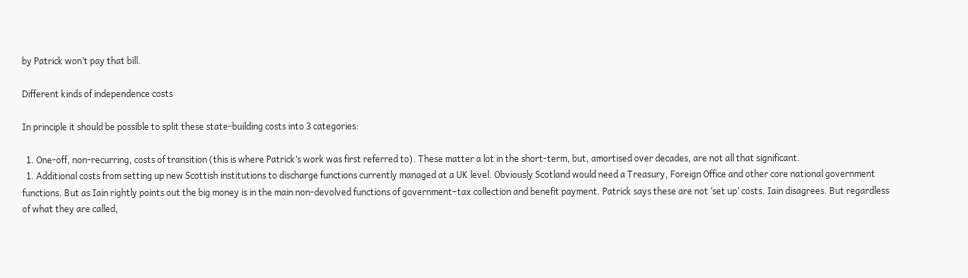by Patrick won’t pay that bill.

Different kinds of independence costs

In principle it should be possible to split these state-building costs into 3 categories:

  1. One-off, non-recurring, costs of transition (this is where Patrick’s work was first referred to). These matter a lot in the short-term, but, amortised over decades, are not all that significant.
  1. Additional costs from setting up new Scottish institutions to discharge functions currently managed at a UK level. Obviously Scotland would need a Treasury, Foreign Office and other core national government functions. But as Iain rightly points out the big money is in the main non-devolved functions of government–tax collection and benefit payment. Patrick says these are not ‘set up’ costs. Iain disagrees. But regardless of what they are called,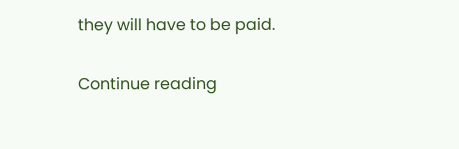they will have to be paid.

Continue reading